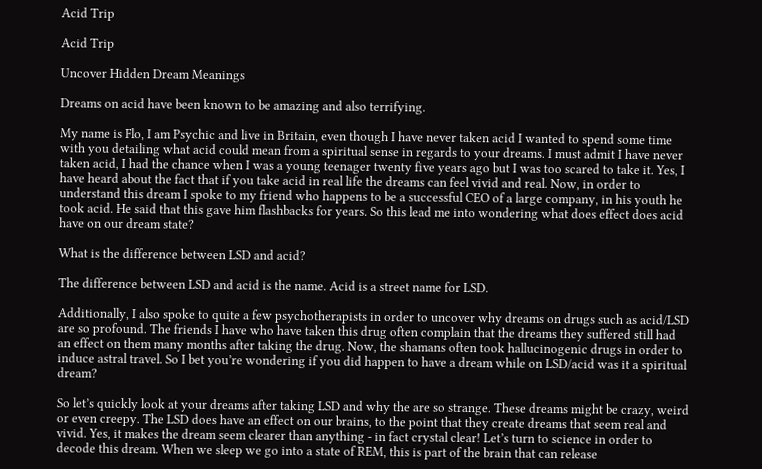Acid Trip

Acid Trip

Uncover Hidden Dream Meanings

Dreams on acid have been known to be amazing and also terrifying.

My name is Flo, I am Psychic and live in Britain, even though I have never taken acid I wanted to spend some time with you detailing what acid could mean from a spiritual sense in regards to your dreams. I must admit I have never taken acid, I had the chance when I was a young teenager twenty five years ago but I was too scared to take it. Yes, I have heard about the fact that if you take acid in real life the dreams can feel vivid and real. Now, in order to understand this dream I spoke to my friend who happens to be a successful CEO of a large company, in his youth he took acid. He said that this gave him flashbacks for years. So this lead me into wondering what does effect does acid have on our dream state?

What is the difference between LSD and acid?

The difference between LSD and acid is the name. Acid is a street name for LSD.

Additionally, I also spoke to quite a few psychotherapists in order to uncover why dreams on drugs such as acid/LSD are so profound. The friends I have who have taken this drug often complain that the dreams they suffered still had an effect on them many months after taking the drug. Now, the shamans often took hallucinogenic drugs in order to induce astral travel. So I bet you’re wondering if you did happen to have a dream while on LSD/acid was it a spiritual dream?

So let’s quickly look at your dreams after taking LSD and why the are so strange. These dreams might be crazy, weird or even creepy. The LSD does have an effect on our brains, to the point that they create dreams that seem real and vivid. Yes, it makes the dream seem clearer than anything - in fact crystal clear! Let’s turn to science in order to decode this dream. When we sleep we go into a state of REM, this is part of the brain that can release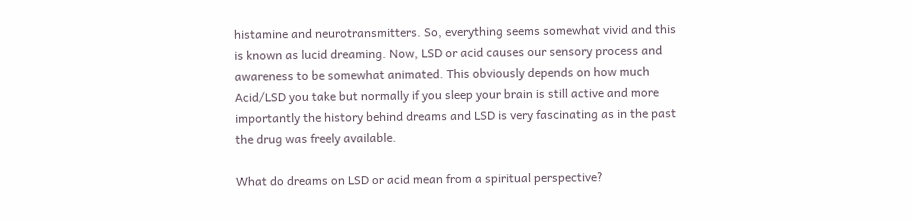histamine and neurotransmitters. So, everything seems somewhat vivid and this is known as lucid dreaming. Now, LSD or acid causes our sensory process and awareness to be somewhat animated. This obviously depends on how much Acid/LSD you take but normally if you sleep your brain is still active and more importantly the history behind dreams and LSD is very fascinating as in the past the drug was freely available.

What do dreams on LSD or acid mean from a spiritual perspective?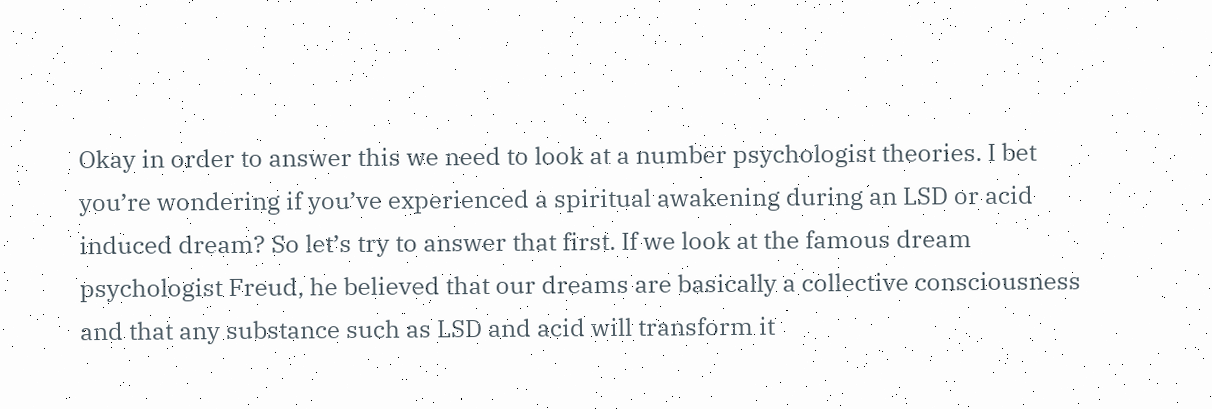Okay in order to answer this we need to look at a number psychologist theories. I bet you’re wondering if you’ve experienced a spiritual awakening during an LSD or acid induced dream? So let’s try to answer that first. If we look at the famous dream psychologist Freud, he believed that our dreams are basically a collective consciousness and that any substance such as LSD and acid will transform it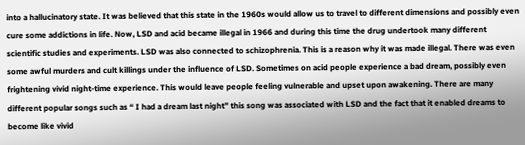into a hallucinatory state. It was believed that this state in the 1960s would allow us to travel to different dimensions and possibly even cure some addictions in life. Now, LSD and acid became illegal in 1966 and during this time the drug undertook many different scientific studies and experiments. LSD was also connected to schizophrenia. This is a reason why it was made illegal. There was even some awful murders and cult killings under the influence of LSD. Sometimes on acid people experience a bad dream, possibly even frightening vivid night-time experience. This would leave people feeling vulnerable and upset upon awakening. There are many different popular songs such as “ I had a dream last night” this song was associated with LSD and the fact that it enabled dreams to become like vivid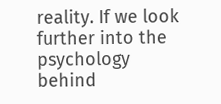reality. If we look further into the psychology behind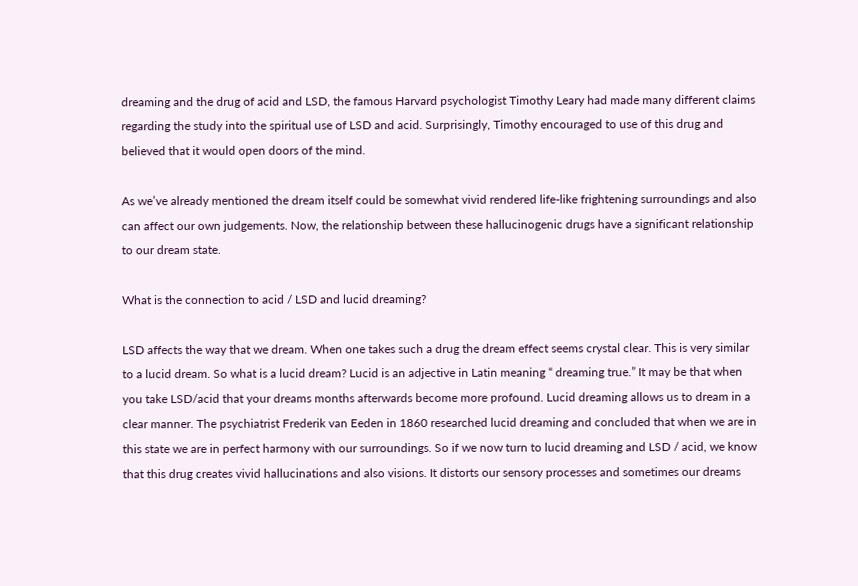dreaming and the drug of acid and LSD, the famous Harvard psychologist Timothy Leary had made many different claims regarding the study into the spiritual use of LSD and acid. Surprisingly, Timothy encouraged to use of this drug and believed that it would open doors of the mind.

As we’ve already mentioned the dream itself could be somewhat vivid rendered life-like frightening surroundings and also can affect our own judgements. Now, the relationship between these hallucinogenic drugs have a significant relationship to our dream state.

What is the connection to acid / LSD and lucid dreaming?

LSD affects the way that we dream. When one takes such a drug the dream effect seems crystal clear. This is very similar to a lucid dream. So what is a lucid dream? Lucid is an adjective in Latin meaning “ dreaming true.” It may be that when you take LSD/acid that your dreams months afterwards become more profound. Lucid dreaming allows us to dream in a clear manner. The psychiatrist Frederik van Eeden in 1860 researched lucid dreaming and concluded that when we are in this state we are in perfect harmony with our surroundings. So if we now turn to lucid dreaming and LSD / acid, we know that this drug creates vivid hallucinations and also visions. It distorts our sensory processes and sometimes our dreams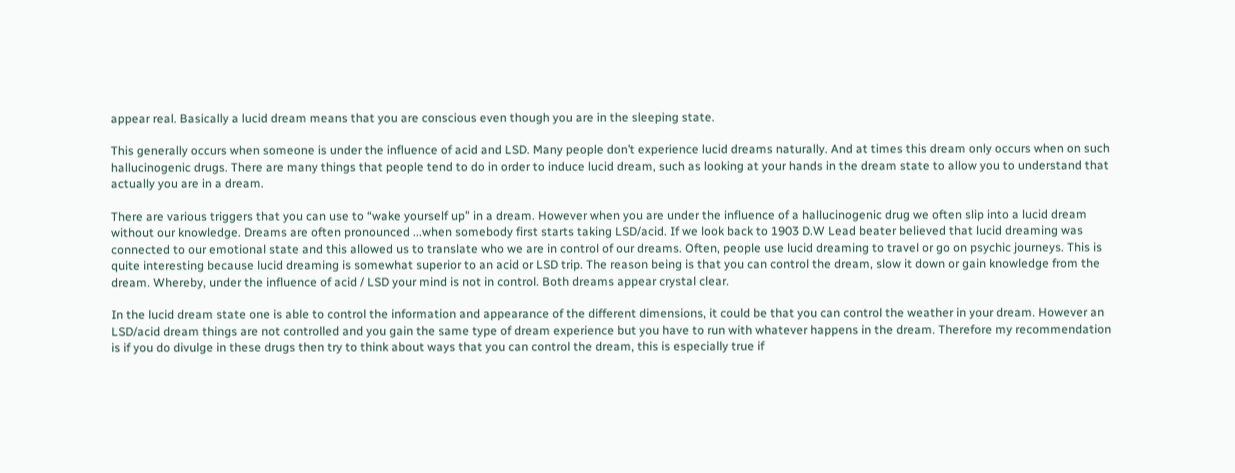appear real. Basically a lucid dream means that you are conscious even though you are in the sleeping state.

This generally occurs when someone is under the influence of acid and LSD. Many people don’t experience lucid dreams naturally. And at times this dream only occurs when on such hallucinogenic drugs. There are many things that people tend to do in order to induce lucid dream, such as looking at your hands in the dream state to allow you to understand that actually you are in a dream.

There are various triggers that you can use to “wake yourself up” in a dream. However when you are under the influence of a hallucinogenic drug we often slip into a lucid dream without our knowledge. Dreams are often pronounced ...when somebody first starts taking LSD/acid. If we look back to 1903 D.W Lead beater believed that lucid dreaming was connected to our emotional state and this allowed us to translate who we are in control of our dreams. Often, people use lucid dreaming to travel or go on psychic journeys. This is quite interesting because lucid dreaming is somewhat superior to an acid or LSD trip. The reason being is that you can control the dream, slow it down or gain knowledge from the dream. Whereby, under the influence of acid / LSD your mind is not in control. Both dreams appear crystal clear.

In the lucid dream state one is able to control the information and appearance of the different dimensions, it could be that you can control the weather in your dream. However an LSD/acid dream things are not controlled and you gain the same type of dream experience but you have to run with whatever happens in the dream. Therefore my recommendation is if you do divulge in these drugs then try to think about ways that you can control the dream, this is especially true if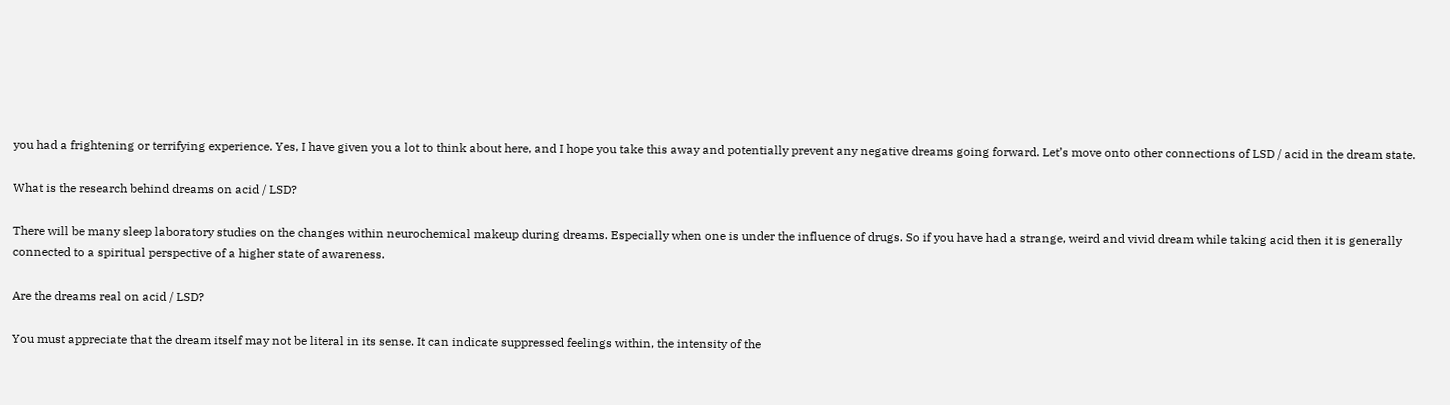you had a frightening or terrifying experience. Yes, I have given you a lot to think about here, and I hope you take this away and potentially prevent any negative dreams going forward. Let’s move onto other connections of LSD / acid in the dream state.

What is the research behind dreams on acid / LSD?

There will be many sleep laboratory studies on the changes within neurochemical makeup during dreams. Especially when one is under the influence of drugs. So if you have had a strange, weird and vivid dream while taking acid then it is generally connected to a spiritual perspective of a higher state of awareness.

Are the dreams real on acid / LSD?

You must appreciate that the dream itself may not be literal in its sense. It can indicate suppressed feelings within, the intensity of the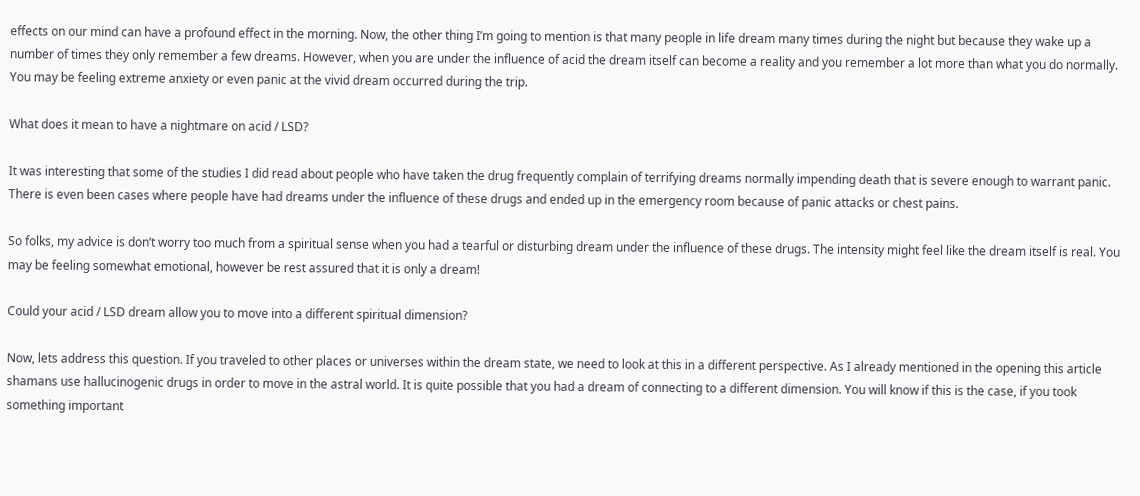effects on our mind can have a profound effect in the morning. Now, the other thing I’m going to mention is that many people in life dream many times during the night but because they wake up a number of times they only remember a few dreams. However, when you are under the influence of acid the dream itself can become a reality and you remember a lot more than what you do normally. You may be feeling extreme anxiety or even panic at the vivid dream occurred during the trip.

What does it mean to have a nightmare on acid / LSD?

It was interesting that some of the studies I did read about people who have taken the drug frequently complain of terrifying dreams normally impending death that is severe enough to warrant panic. There is even been cases where people have had dreams under the influence of these drugs and ended up in the emergency room because of panic attacks or chest pains.

So folks, my advice is don’t worry too much from a spiritual sense when you had a tearful or disturbing dream under the influence of these drugs. The intensity might feel like the dream itself is real. You may be feeling somewhat emotional, however be rest assured that it is only a dream!

Could your acid / LSD dream allow you to move into a different spiritual dimension?

Now, lets address this question. If you traveled to other places or universes within the dream state, we need to look at this in a different perspective. As I already mentioned in the opening this article shamans use hallucinogenic drugs in order to move in the astral world. It is quite possible that you had a dream of connecting to a different dimension. You will know if this is the case, if you took something important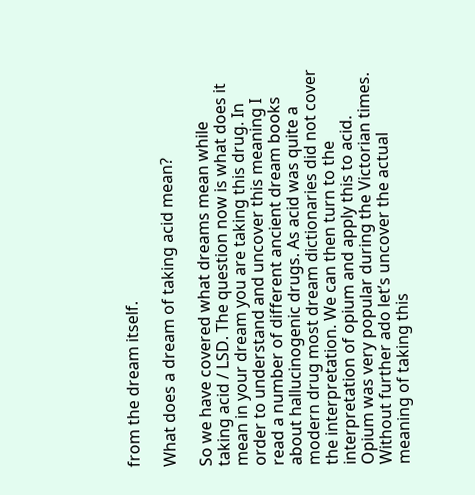from the dream itself.

What does a dream of taking acid mean?

So we have covered what dreams mean while taking acid / LSD. The question now is what does it mean in your dream you are taking this drug. In order to understand and uncover this meaning I read a number of different ancient dream books about hallucinogenic drugs. As acid was quite a modern drug most dream dictionaries did not cover the interpretation. We can then turn to the interpretation of opium and apply this to acid. Opium was very popular during the Victorian times. Without further ado let’s uncover the actual meaning of taking this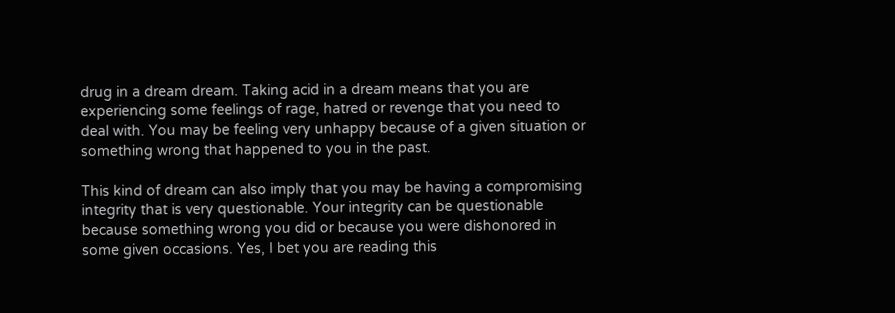drug in a dream dream. Taking acid in a dream means that you are experiencing some feelings of rage, hatred or revenge that you need to deal with. You may be feeling very unhappy because of a given situation or something wrong that happened to you in the past.

This kind of dream can also imply that you may be having a compromising integrity that is very questionable. Your integrity can be questionable because something wrong you did or because you were dishonored in some given occasions. Yes, I bet you are reading this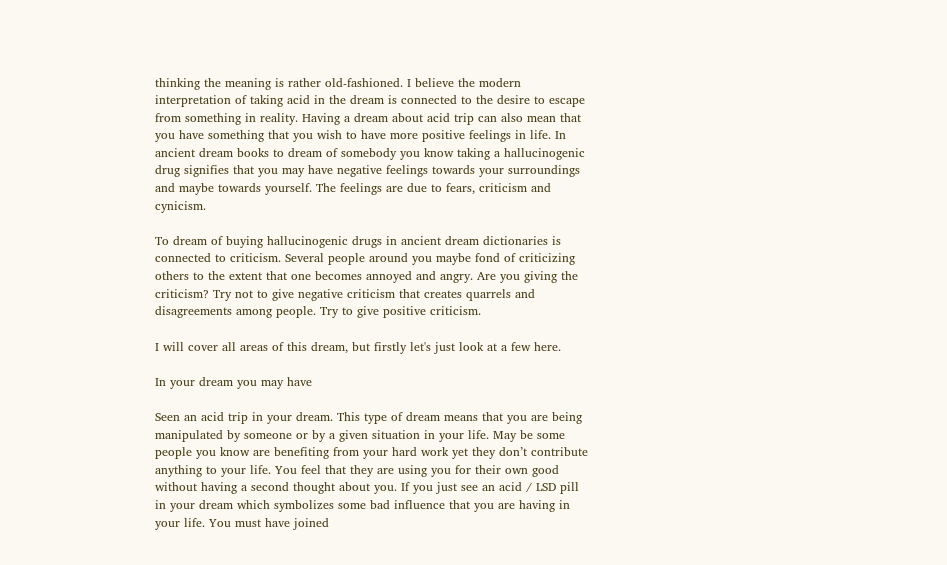thinking the meaning is rather old-fashioned. I believe the modern interpretation of taking acid in the dream is connected to the desire to escape from something in reality. Having a dream about acid trip can also mean that you have something that you wish to have more positive feelings in life. In ancient dream books to dream of somebody you know taking a hallucinogenic drug signifies that you may have negative feelings towards your surroundings and maybe towards yourself. The feelings are due to fears, criticism and cynicism.

To dream of buying hallucinogenic drugs in ancient dream dictionaries is connected to criticism. Several people around you maybe fond of criticizing others to the extent that one becomes annoyed and angry. Are you giving the criticism? Try not to give negative criticism that creates quarrels and disagreements among people. Try to give positive criticism.

I will cover all areas of this dream, but firstly let's just look at a few here.

In your dream you may have

Seen an acid trip in your dream. This type of dream means that you are being manipulated by someone or by a given situation in your life. May be some people you know are benefiting from your hard work yet they don’t contribute anything to your life. You feel that they are using you for their own good without having a second thought about you. If you just see an acid / LSD pill in your dream which symbolizes some bad influence that you are having in your life. You must have joined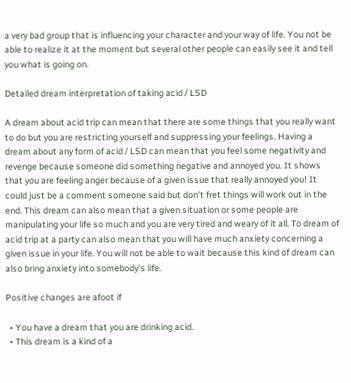a very bad group that is influencing your character and your way of life. You not be able to realize it at the moment but several other people can easily see it and tell you what is going on.

Detailed dream interpretation of taking acid / LSD

A dream about acid trip can mean that there are some things that you really want to do but you are restricting yourself and suppressing your feelings. Having a dream about any form of acid / LSD can mean that you feel some negativity and revenge because someone did something negative and annoyed you. It shows that you are feeling anger because of a given issue that really annoyed you! It could just be a comment someone said but don’t fret things will work out in the end. This dream can also mean that a given situation or some people are manipulating your life so much and you are very tired and weary of it all. To dream of acid trip at a party can also mean that you will have much anxiety concerning a given issue in your life. You will not be able to wait because this kind of dream can also bring anxiety into somebody’s life.

Positive changes are afoot if

  • You have a dream that you are drinking acid.
  • This dream is a kind of a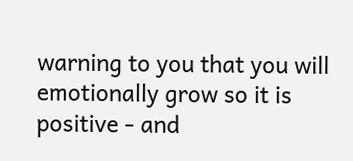warning to you that you will emotionally grow so it is positive - and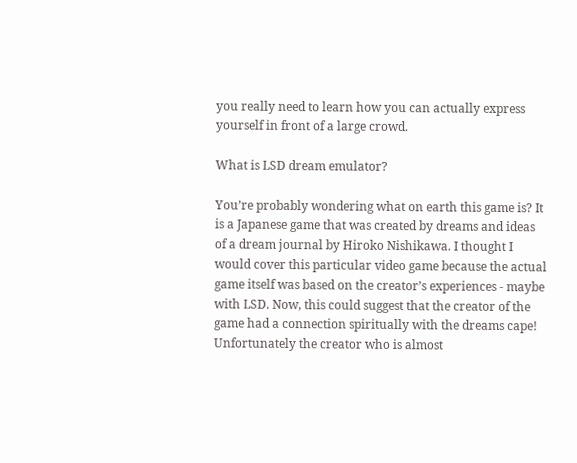you really need to learn how you can actually express yourself in front of a large crowd.

What is LSD dream emulator?

You’re probably wondering what on earth this game is? It is a Japanese game that was created by dreams and ideas of a dream journal by Hiroko Nishikawa. I thought I would cover this particular video game because the actual game itself was based on the creator’s experiences - maybe with LSD. Now, this could suggest that the creator of the game had a connection spiritually with the dreams cape! Unfortunately the creator who is almost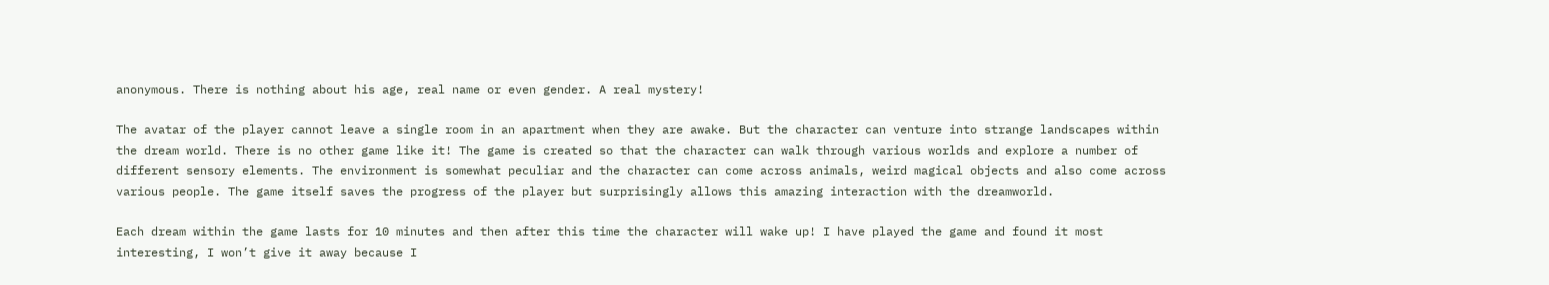anonymous. There is nothing about his age, real name or even gender. A real mystery!

The avatar of the player cannot leave a single room in an apartment when they are awake. But the character can venture into strange landscapes within the dream world. There is no other game like it! The game is created so that the character can walk through various worlds and explore a number of different sensory elements. The environment is somewhat peculiar and the character can come across animals, weird magical objects and also come across various people. The game itself saves the progress of the player but surprisingly allows this amazing interaction with the dreamworld.

Each dream within the game lasts for 10 minutes and then after this time the character will wake up! I have played the game and found it most interesting, I won’t give it away because I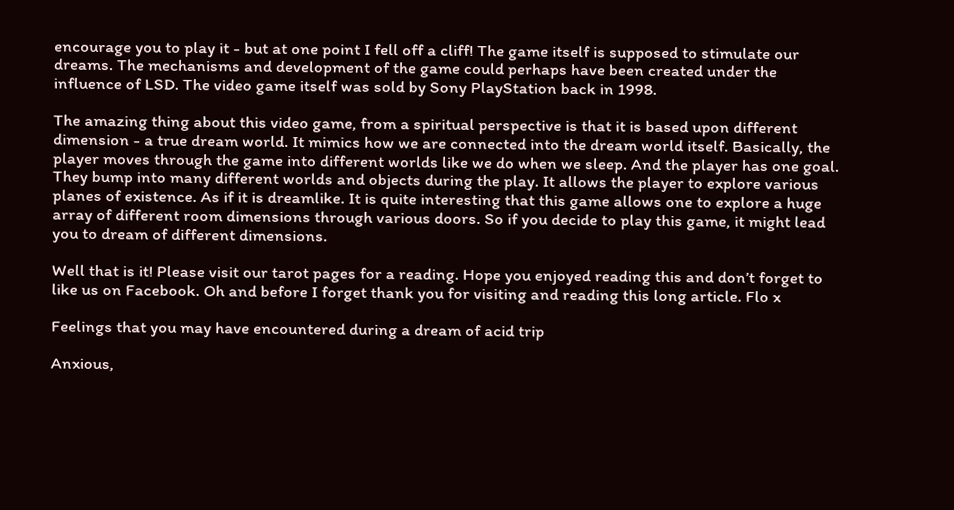encourage you to play it - but at one point I fell off a cliff! The game itself is supposed to stimulate our dreams. The mechanisms and development of the game could perhaps have been created under the influence of LSD. The video game itself was sold by Sony PlayStation back in 1998.

The amazing thing about this video game, from a spiritual perspective is that it is based upon different dimension - a true dream world. It mimics how we are connected into the dream world itself. Basically, the player moves through the game into different worlds like we do when we sleep. And the player has one goal. They bump into many different worlds and objects during the play. It allows the player to explore various planes of existence. As if it is dreamlike. It is quite interesting that this game allows one to explore a huge array of different room dimensions through various doors. So if you decide to play this game, it might lead you to dream of different dimensions.

Well that is it! Please visit our tarot pages for a reading. Hope you enjoyed reading this and don’t forget to like us on Facebook. Oh and before I forget thank you for visiting and reading this long article. Flo x

Feelings that you may have encountered during a dream of acid trip

Anxious,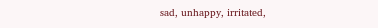sad, unhappy, irritated,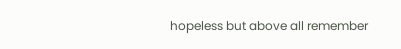hopeless but above all remember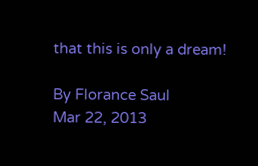that this is only a dream!

By Florance Saul
Mar 22, 2013